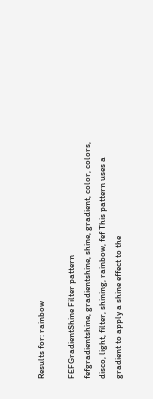Results for: rainbow

FEFGradientShine Filter pattern
fefgradientshine, gradientshine, shine, gradient, color, colors, disco, light, filter, shining, rainbow, fef This pattern uses a gradient to apply a shine effect to the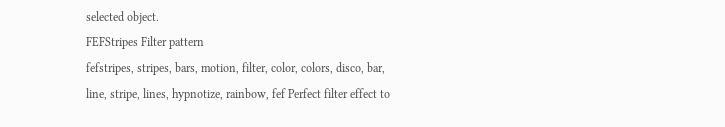selected object.
FEFStripes Filter pattern
fefstripes, stripes, bars, motion, filter, color, colors, disco, bar, line, stripe, lines, hypnotize, rainbow, fef Perfect filter effect to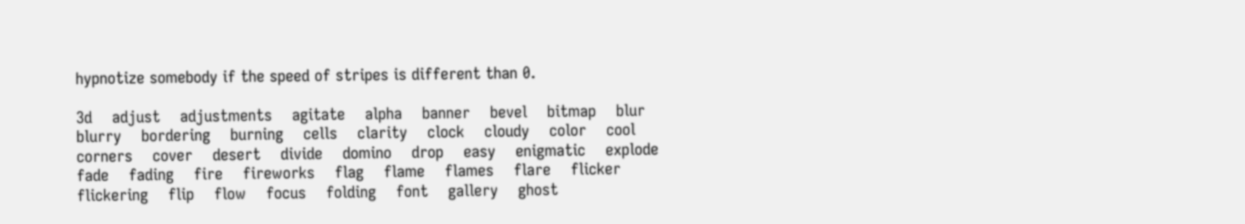hypnotize somebody if the speed of stripes is different than 0.

3d    adjust    adjustments    agitate    alpha    banner    bevel    bitmap    blur    blurry    bordering    burning    cells    clarity    clock    cloudy    color    cool    corners    cover    desert    divide    domino    drop    easy    enigmatic    explode    fade    fading    fire    fireworks    flag    flame    flames    flare    flicker    flickering    flip    flow    focus    folding    font    gallery    ghost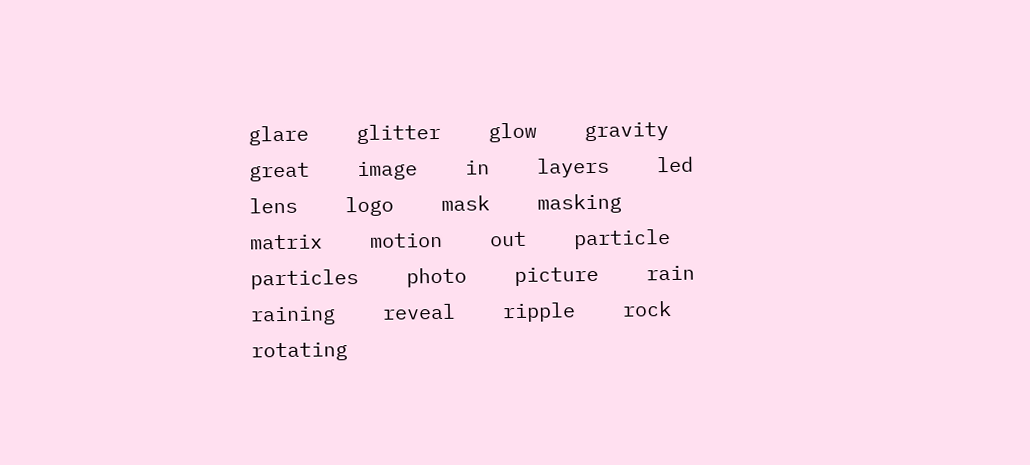glare    glitter    glow    gravity    great    image    in    layers    led    lens    logo    mask    masking    matrix    motion    out    particle    particles    photo    picture    rain    raining    reveal    ripple    rock    rotating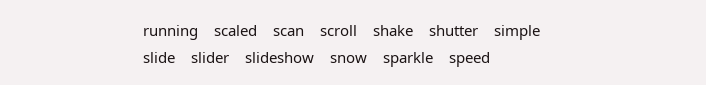running    scaled    scan    scroll    shake    shutter    simple    slide    slider    slideshow    snow    sparkle    speed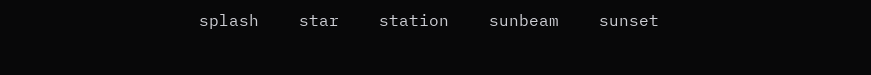splash    star    station    sunbeam    sunset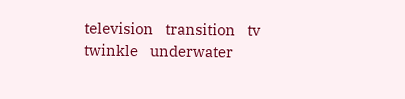television    transition    tv    twinkle    underwater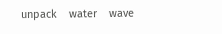unpack    water    wave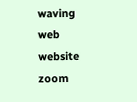waving    web    website    zoom